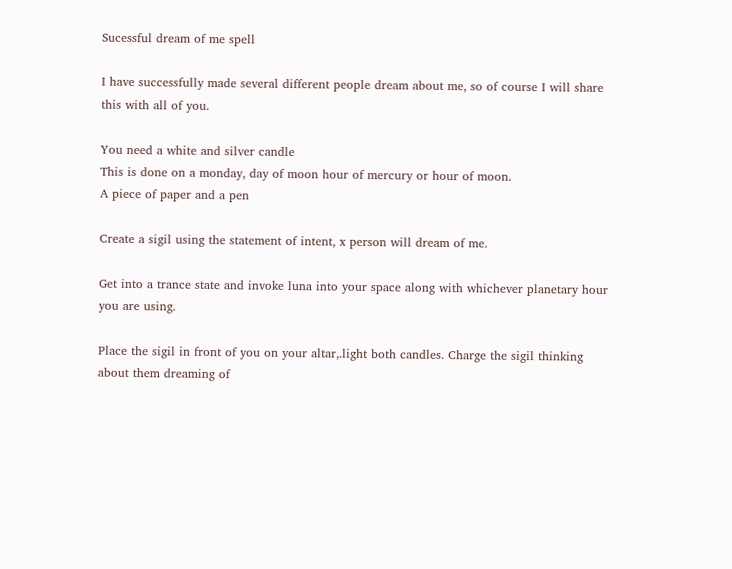Sucessful dream of me spell

I have successfully made several different people dream about me, so of course I will share this with all of you.

You need a white and silver candle
This is done on a monday, day of moon hour of mercury or hour of moon.
A piece of paper and a pen

Create a sigil using the statement of intent, x person will dream of me.

Get into a trance state and invoke luna into your space along with whichever planetary hour you are using.

Place the sigil in front of you on your altar,.light both candles. Charge the sigil thinking about them dreaming of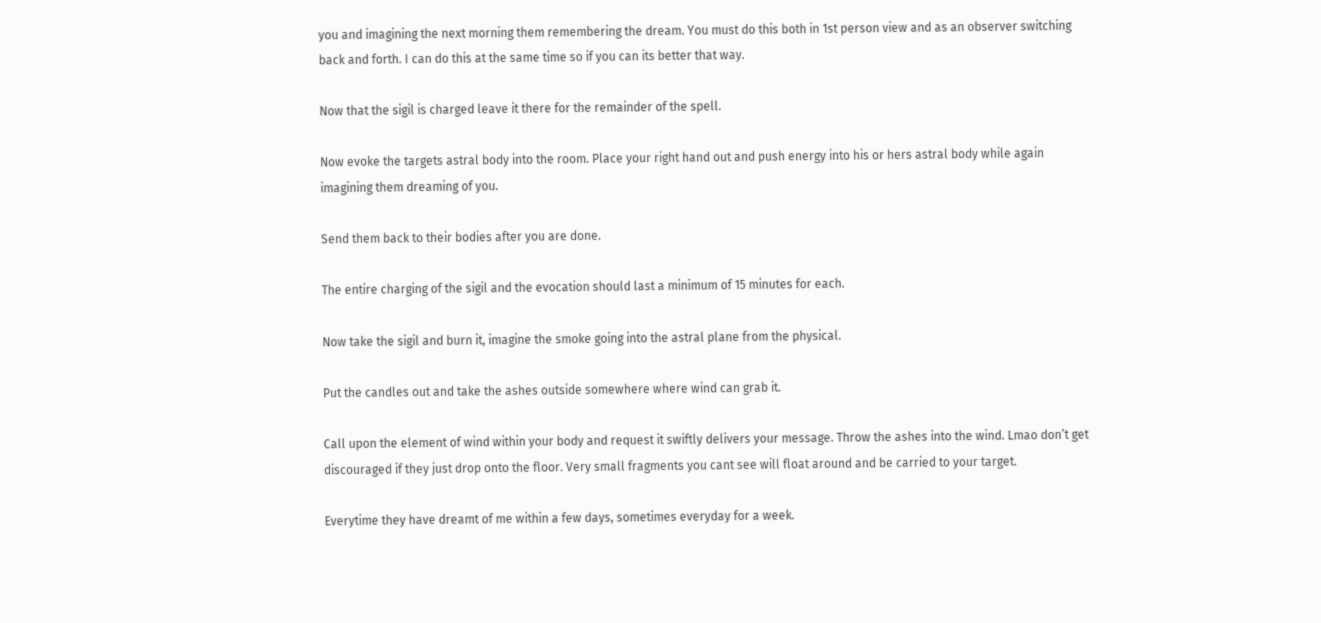you and imagining the next morning them remembering the dream. You must do this both in 1st person view and as an observer switching back and forth. I can do this at the same time so if you can its better that way.

Now that the sigil is charged leave it there for the remainder of the spell.

Now evoke the targets astral body into the room. Place your right hand out and push energy into his or hers astral body while again imagining them dreaming of you.

Send them back to their bodies after you are done.

The entire charging of the sigil and the evocation should last a minimum of 15 minutes for each.

Now take the sigil and burn it, imagine the smoke going into the astral plane from the physical.

Put the candles out and take the ashes outside somewhere where wind can grab it.

Call upon the element of wind within your body and request it swiftly delivers your message. Throw the ashes into the wind. Lmao don’t get discouraged if they just drop onto the floor. Very small fragments you cant see will float around and be carried to your target.

Everytime they have dreamt of me within a few days, sometimes everyday for a week.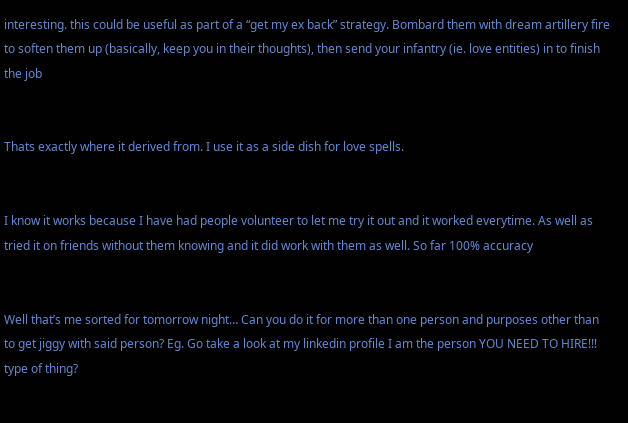interesting. this could be useful as part of a “get my ex back” strategy. Bombard them with dream artillery fire to soften them up (basically, keep you in their thoughts), then send your infantry (ie. love entities) in to finish the job


Thats exactly where it derived from. I use it as a side dish for love spells.


I know it works because I have had people volunteer to let me try it out and it worked everytime. As well as tried it on friends without them knowing and it did work with them as well. So far 100% accuracy


Well that’s me sorted for tomorrow night… Can you do it for more than one person and purposes other than to get jiggy with said person? Eg. Go take a look at my linkedin profile I am the person YOU NEED TO HIRE!!! type of thing?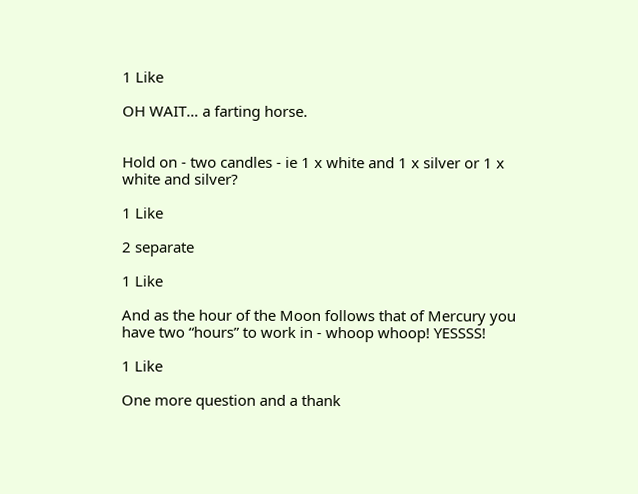1 Like

OH WAIT… a farting horse.


Hold on - two candles - ie 1 x white and 1 x silver or 1 x white and silver?

1 Like

2 separate

1 Like

And as the hour of the Moon follows that of Mercury you have two “hours” to work in - whoop whoop! YESSSS!

1 Like

One more question and a thank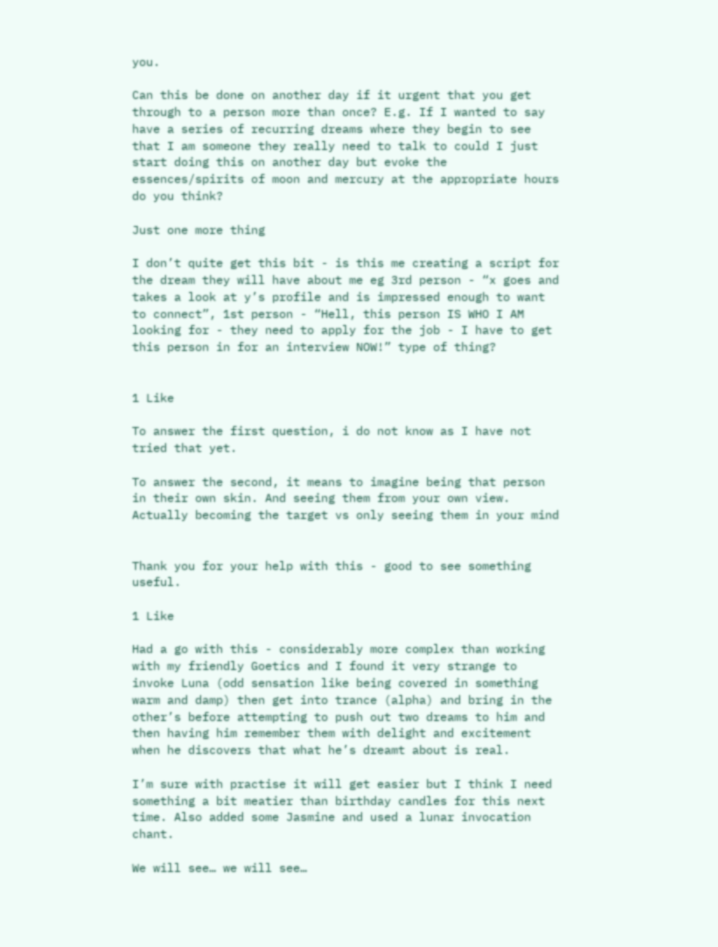you.

Can this be done on another day if it urgent that you get through to a person more than once? E.g. If I wanted to say have a series of recurring dreams where they begin to see that I am someone they really need to talk to could I just start doing this on another day but evoke the essences/spirits of moon and mercury at the appropriate hours do you think?

Just one more thing

I don’t quite get this bit - is this me creating a script for the dream they will have about me eg 3rd person - “x goes and takes a look at y’s profile and is impressed enough to want to connect”, 1st person - “Hell, this person IS WHO I AM looking for - they need to apply for the job - I have to get this person in for an interview NOW!” type of thing?


1 Like

To answer the first question, i do not know as I have not tried that yet.

To answer the second, it means to imagine being that person in their own skin. And seeing them from your own view. Actually becoming the target vs only seeing them in your mind


Thank you for your help with this - good to see something useful.

1 Like

Had a go with this - considerably more complex than working with my friendly Goetics and I found it very strange to invoke Luna (odd sensation like being covered in something warm and damp) then get into trance (alpha) and bring in the other’s before attempting to push out two dreams to him and then having him remember them with delight and excitement when he discovers that what he’s dreamt about is real.

I’m sure with practise it will get easier but I think I need something a bit meatier than birthday candles for this next time. Also added some Jasmine and used a lunar invocation chant.

We will see… we will see…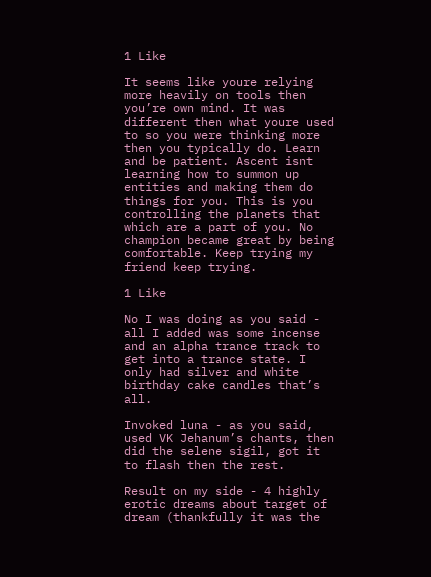1 Like

It seems like youre relying more heavily on tools then you’re own mind. It was different then what youre used to so you were thinking more then you typically do. Learn and be patient. Ascent isnt learning how to summon up entities and making them do things for you. This is you controlling the planets that which are a part of you. No champion became great by being comfortable. Keep trying my friend keep trying.

1 Like

No I was doing as you said - all I added was some incense and an alpha trance track to get into a trance state. I only had silver and white birthday cake candles that’s all.

Invoked luna - as you said, used VK Jehanum’s chants, then did the selene sigil, got it to flash then the rest.

Result on my side - 4 highly erotic dreams about target of dream (thankfully it was the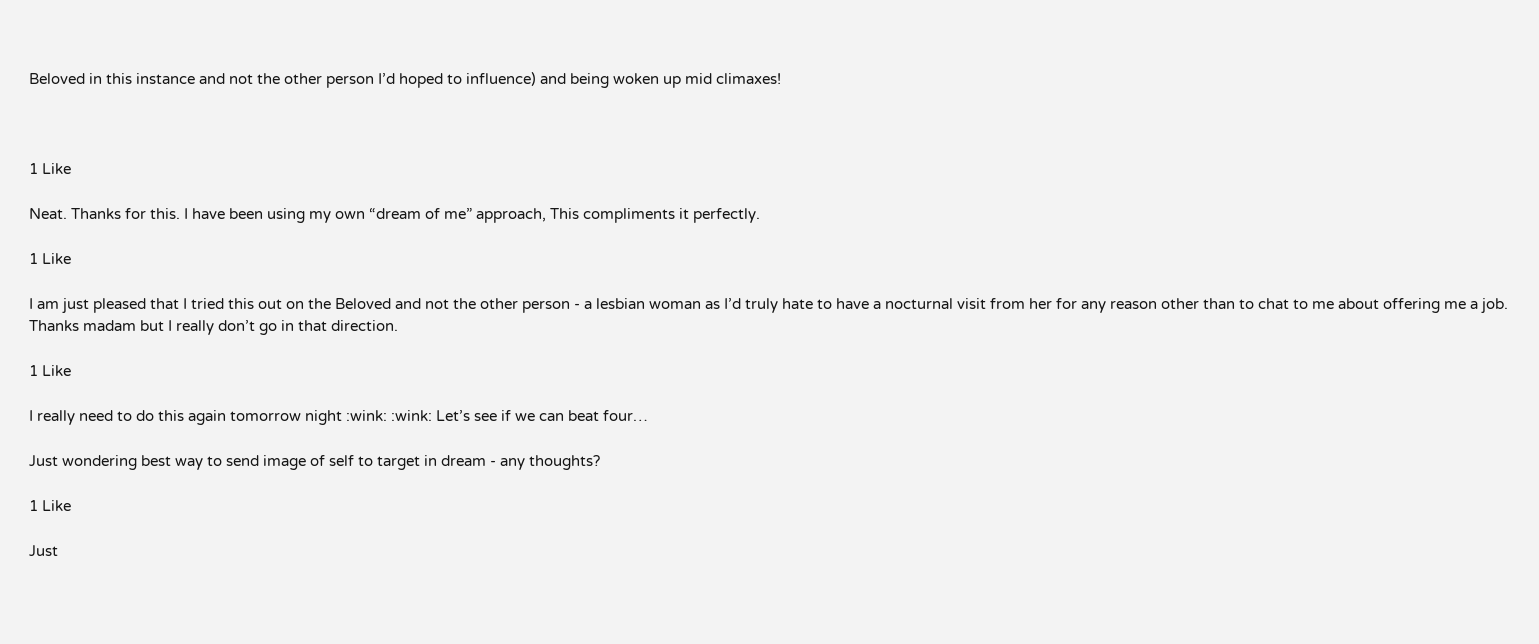Beloved in this instance and not the other person I’d hoped to influence) and being woken up mid climaxes!



1 Like

Neat. Thanks for this. I have been using my own “dream of me” approach, This compliments it perfectly.

1 Like

I am just pleased that I tried this out on the Beloved and not the other person - a lesbian woman as I’d truly hate to have a nocturnal visit from her for any reason other than to chat to me about offering me a job. Thanks madam but I really don’t go in that direction.

1 Like

I really need to do this again tomorrow night :wink: :wink: Let’s see if we can beat four…

Just wondering best way to send image of self to target in dream - any thoughts?

1 Like

Just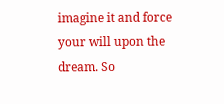imagine it and force your will upon the dream. So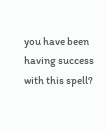you have been having success with this spell?